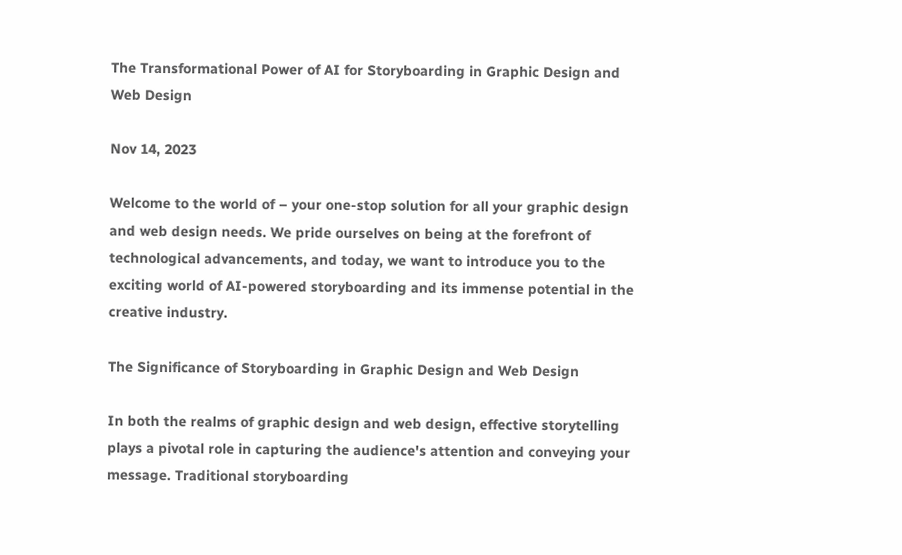The Transformational Power of AI for Storyboarding in Graphic Design and Web Design

Nov 14, 2023

Welcome to the world of – your one-stop solution for all your graphic design and web design needs. We pride ourselves on being at the forefront of technological advancements, and today, we want to introduce you to the exciting world of AI-powered storyboarding and its immense potential in the creative industry.

The Significance of Storyboarding in Graphic Design and Web Design

In both the realms of graphic design and web design, effective storytelling plays a pivotal role in capturing the audience's attention and conveying your message. Traditional storyboarding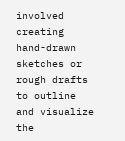involved creating hand-drawn sketches or rough drafts to outline and visualize the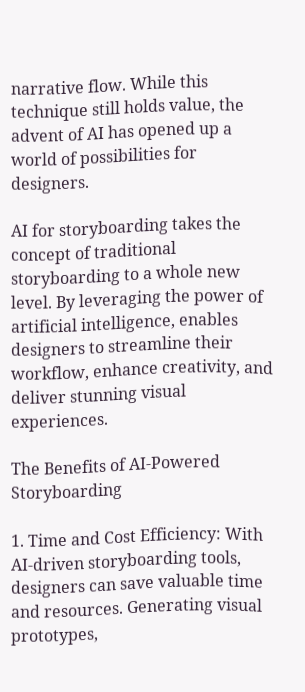narrative flow. While this technique still holds value, the advent of AI has opened up a world of possibilities for designers.

AI for storyboarding takes the concept of traditional storyboarding to a whole new level. By leveraging the power of artificial intelligence, enables designers to streamline their workflow, enhance creativity, and deliver stunning visual experiences.

The Benefits of AI-Powered Storyboarding

1. Time and Cost Efficiency: With AI-driven storyboarding tools, designers can save valuable time and resources. Generating visual prototypes,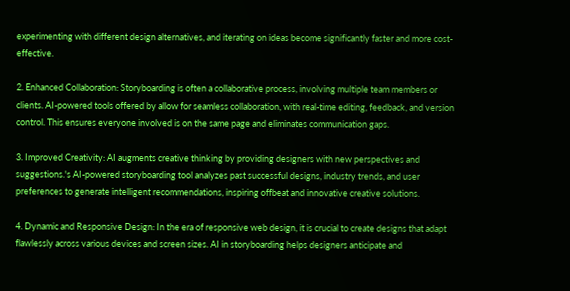experimenting with different design alternatives, and iterating on ideas become significantly faster and more cost-effective.

2. Enhanced Collaboration: Storyboarding is often a collaborative process, involving multiple team members or clients. AI-powered tools offered by allow for seamless collaboration, with real-time editing, feedback, and version control. This ensures everyone involved is on the same page and eliminates communication gaps.

3. Improved Creativity: AI augments creative thinking by providing designers with new perspectives and suggestions.'s AI-powered storyboarding tool analyzes past successful designs, industry trends, and user preferences to generate intelligent recommendations, inspiring offbeat and innovative creative solutions.

4. Dynamic and Responsive Design: In the era of responsive web design, it is crucial to create designs that adapt flawlessly across various devices and screen sizes. AI in storyboarding helps designers anticipate and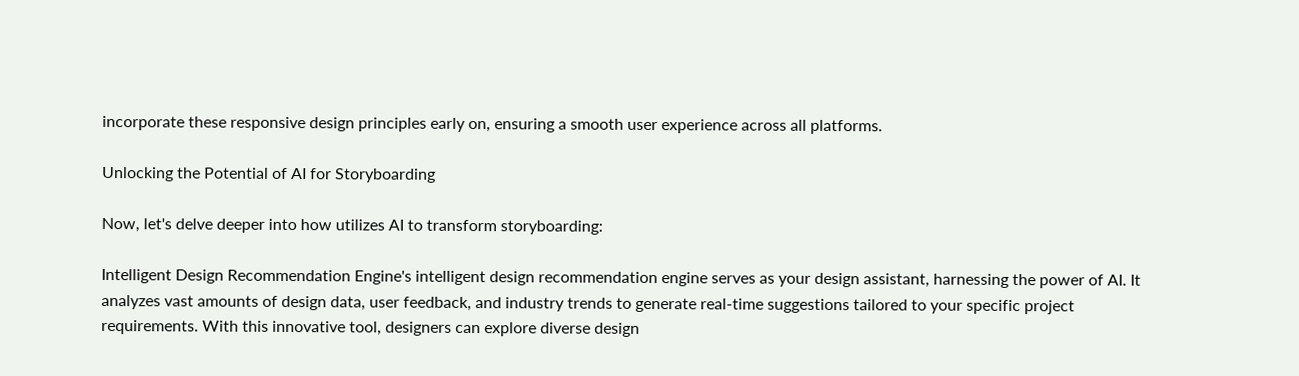incorporate these responsive design principles early on, ensuring a smooth user experience across all platforms.

Unlocking the Potential of AI for Storyboarding

Now, let's delve deeper into how utilizes AI to transform storyboarding:

Intelligent Design Recommendation Engine's intelligent design recommendation engine serves as your design assistant, harnessing the power of AI. It analyzes vast amounts of design data, user feedback, and industry trends to generate real-time suggestions tailored to your specific project requirements. With this innovative tool, designers can explore diverse design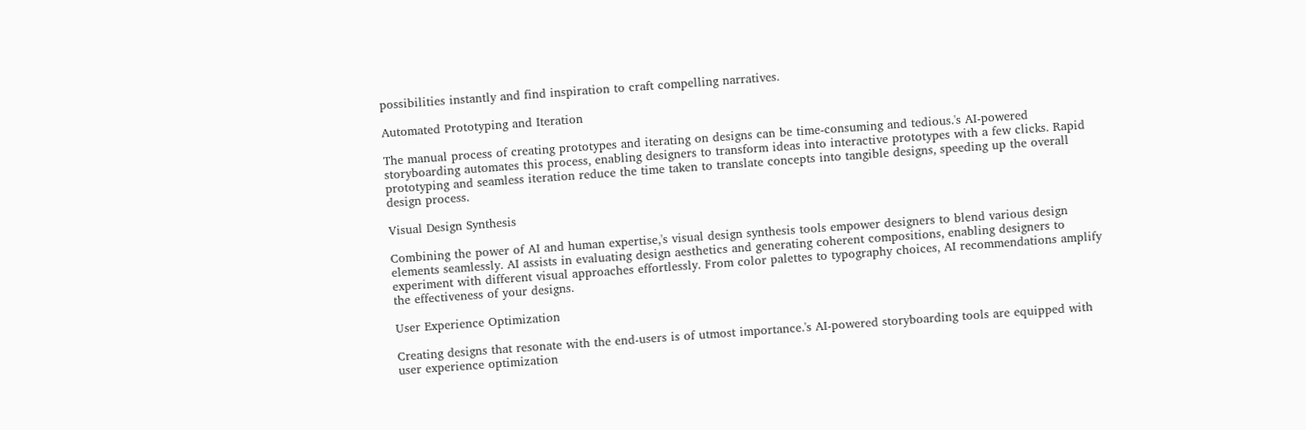possibilities instantly and find inspiration to craft compelling narratives.

Automated Prototyping and Iteration

The manual process of creating prototypes and iterating on designs can be time-consuming and tedious.'s AI-powered storyboarding automates this process, enabling designers to transform ideas into interactive prototypes with a few clicks. Rapid prototyping and seamless iteration reduce the time taken to translate concepts into tangible designs, speeding up the overall design process.

Visual Design Synthesis

Combining the power of AI and human expertise,'s visual design synthesis tools empower designers to blend various design elements seamlessly. AI assists in evaluating design aesthetics and generating coherent compositions, enabling designers to experiment with different visual approaches effortlessly. From color palettes to typography choices, AI recommendations amplify the effectiveness of your designs.

User Experience Optimization

Creating designs that resonate with the end-users is of utmost importance.'s AI-powered storyboarding tools are equipped with user experience optimization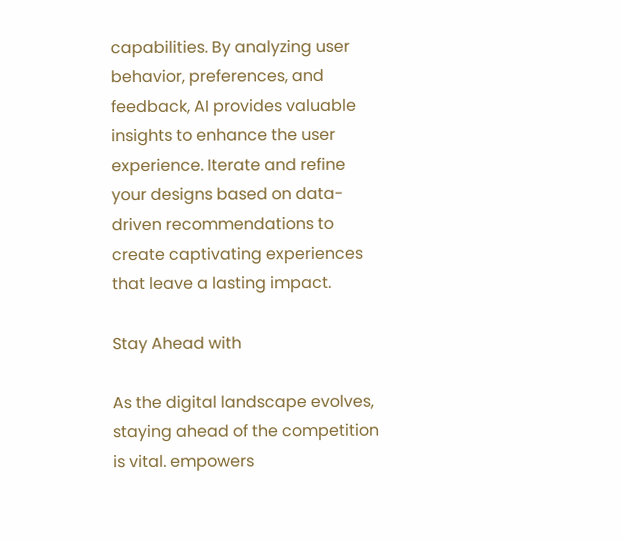capabilities. By analyzing user behavior, preferences, and feedback, AI provides valuable insights to enhance the user experience. Iterate and refine your designs based on data-driven recommendations to create captivating experiences that leave a lasting impact.

Stay Ahead with

As the digital landscape evolves, staying ahead of the competition is vital. empowers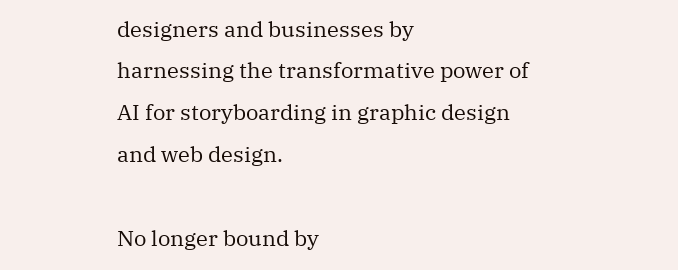designers and businesses by harnessing the transformative power of AI for storyboarding in graphic design and web design.

No longer bound by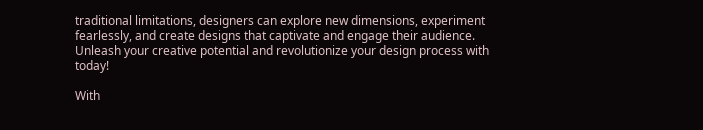traditional limitations, designers can explore new dimensions, experiment fearlessly, and create designs that captivate and engage their audience. Unleash your creative potential and revolutionize your design process with today!

With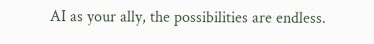AI as your ally, the possibilities are endless.